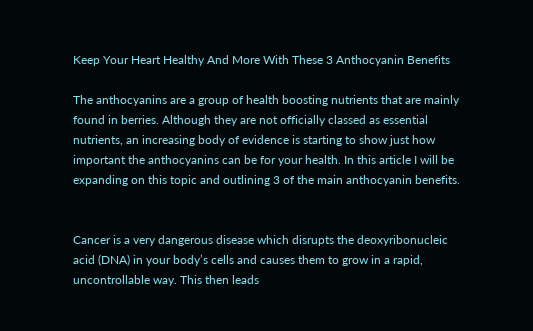Keep Your Heart Healthy And More With These 3 Anthocyanin Benefits

The anthocyanins are a group of health boosting nutrients that are mainly found in berries. Although they are not officially classed as essential nutrients, an increasing body of evidence is starting to show just how important the anthocyanins can be for your health. In this article I will be expanding on this topic and outlining 3 of the main anthocyanin benefits.


Cancer is a very dangerous disease which disrupts the deoxyribonucleic acid (DNA) in your body’s cells and causes them to grow in a rapid, uncontrollable way. This then leads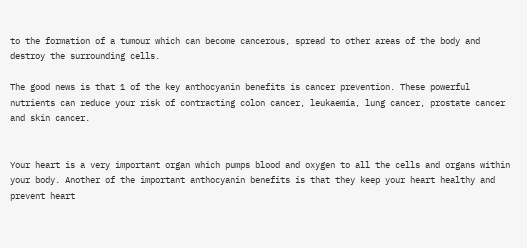to the formation of a tumour which can become cancerous, spread to other areas of the body and destroy the surrounding cells.

The good news is that 1 of the key anthocyanin benefits is cancer prevention. These powerful nutrients can reduce your risk of contracting colon cancer, leukaemia, lung cancer, prostate cancer and skin cancer.


Your heart is a very important organ which pumps blood and oxygen to all the cells and organs within your body. Another of the important anthocyanin benefits is that they keep your heart healthy and prevent heart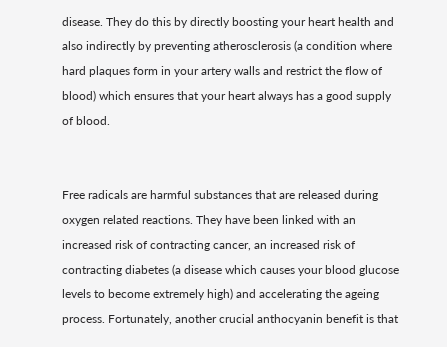disease. They do this by directly boosting your heart health and also indirectly by preventing atherosclerosis (a condition where hard plaques form in your artery walls and restrict the flow of blood) which ensures that your heart always has a good supply of blood.


Free radicals are harmful substances that are released during oxygen related reactions. They have been linked with an increased risk of contracting cancer, an increased risk of contracting diabetes (a disease which causes your blood glucose levels to become extremely high) and accelerating the ageing process. Fortunately, another crucial anthocyanin benefit is that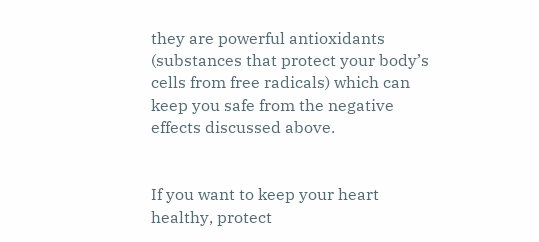they are powerful antioxidants (substances that protect your body’s cells from free radicals) which can keep you safe from the negative effects discussed above.


If you want to keep your heart healthy, protect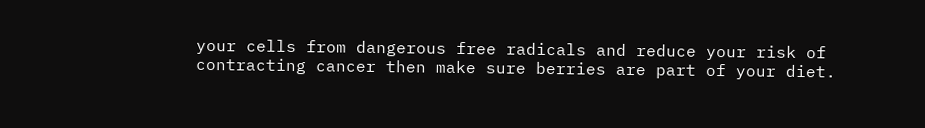your cells from dangerous free radicals and reduce your risk of contracting cancer then make sure berries are part of your diet.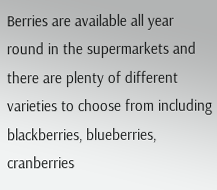Berries are available all year round in the supermarkets and there are plenty of different varieties to choose from including blackberries, blueberries, cranberries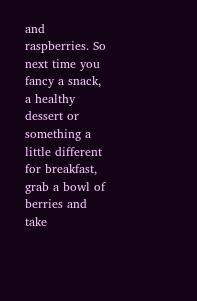and raspberries. So next time you fancy a snack, a healthy dessert or something a little different for breakfast, grab a bowl of berries and take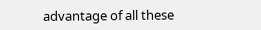advantage of all these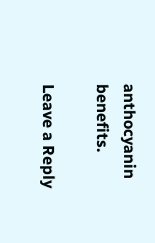anthocyanin benefits.

Leave a Reply